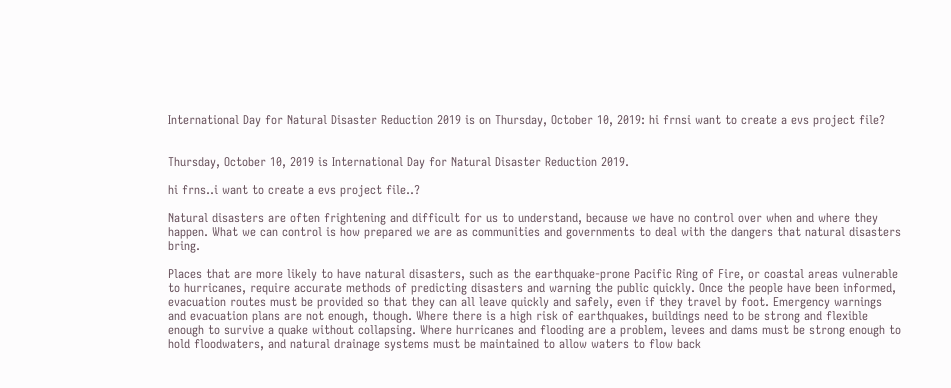International Day for Natural Disaster Reduction 2019 is on Thursday, October 10, 2019: hi frnsi want to create a evs project file?


Thursday, October 10, 2019 is International Day for Natural Disaster Reduction 2019.

hi frns..i want to create a evs project file..?

Natural disasters are often frightening and difficult for us to understand, because we have no control over when and where they happen. What we can control is how prepared we are as communities and governments to deal with the dangers that natural disasters bring.

Places that are more likely to have natural disasters, such as the earthquake-prone Pacific Ring of Fire, or coastal areas vulnerable to hurricanes, require accurate methods of predicting disasters and warning the public quickly. Once the people have been informed, evacuation routes must be provided so that they can all leave quickly and safely, even if they travel by foot. Emergency warnings and evacuation plans are not enough, though. Where there is a high risk of earthquakes, buildings need to be strong and flexible enough to survive a quake without collapsing. Where hurricanes and flooding are a problem, levees and dams must be strong enough to hold floodwaters, and natural drainage systems must be maintained to allow waters to flow back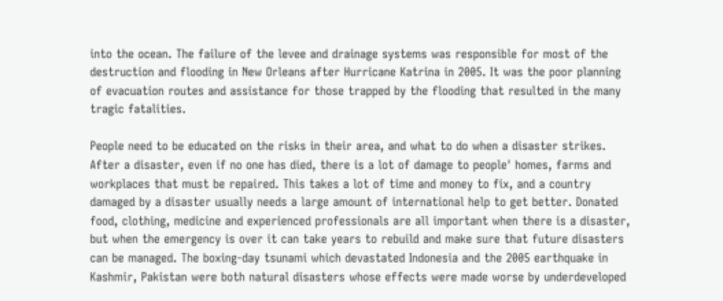into the ocean. The failure of the levee and drainage systems was responsible for most of the destruction and flooding in New Orleans after Hurricane Katrina in 2005. It was the poor planning of evacuation routes and assistance for those trapped by the flooding that resulted in the many tragic fatalities.

People need to be educated on the risks in their area, and what to do when a disaster strikes. After a disaster, even if no one has died, there is a lot of damage to people' homes, farms and workplaces that must be repaired. This takes a lot of time and money to fix, and a country damaged by a disaster usually needs a large amount of international help to get better. Donated food, clothing, medicine and experienced professionals are all important when there is a disaster, but when the emergency is over it can take years to rebuild and make sure that future disasters can be managed. The boxing-day tsunami which devastated Indonesia and the 2005 earthquake in Kashmir, Pakistan were both natural disasters whose effects were made worse by underdeveloped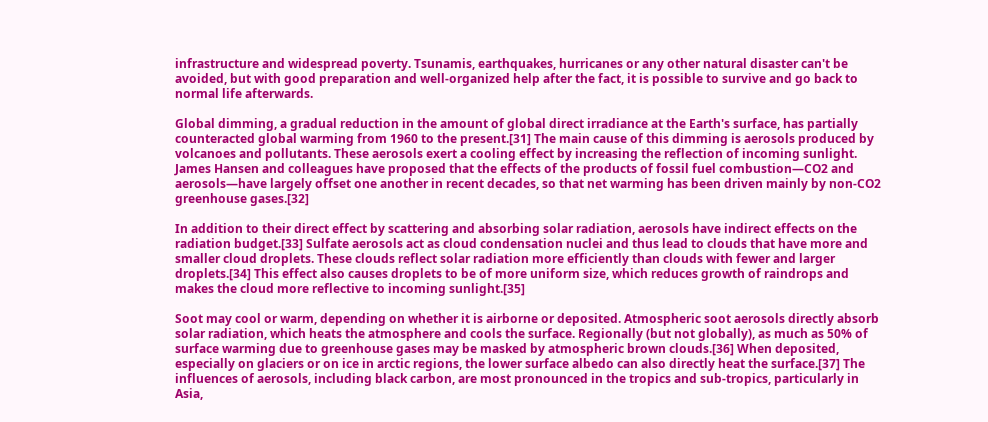infrastructure and widespread poverty. Tsunamis, earthquakes, hurricanes or any other natural disaster can't be avoided, but with good preparation and well-organized help after the fact, it is possible to survive and go back to normal life afterwards.

Global dimming, a gradual reduction in the amount of global direct irradiance at the Earth's surface, has partially counteracted global warming from 1960 to the present.[31] The main cause of this dimming is aerosols produced by volcanoes and pollutants. These aerosols exert a cooling effect by increasing the reflection of incoming sunlight. James Hansen and colleagues have proposed that the effects of the products of fossil fuel combustion—CO2 and aerosols—have largely offset one another in recent decades, so that net warming has been driven mainly by non-CO2 greenhouse gases.[32]

In addition to their direct effect by scattering and absorbing solar radiation, aerosols have indirect effects on the radiation budget.[33] Sulfate aerosols act as cloud condensation nuclei and thus lead to clouds that have more and smaller cloud droplets. These clouds reflect solar radiation more efficiently than clouds with fewer and larger droplets.[34] This effect also causes droplets to be of more uniform size, which reduces growth of raindrops and makes the cloud more reflective to incoming sunlight.[35]

Soot may cool or warm, depending on whether it is airborne or deposited. Atmospheric soot aerosols directly absorb solar radiation, which heats the atmosphere and cools the surface. Regionally (but not globally), as much as 50% of surface warming due to greenhouse gases may be masked by atmospheric brown clouds.[36] When deposited, especially on glaciers or on ice in arctic regions, the lower surface albedo can also directly heat the surface.[37] The influences of aerosols, including black carbon, are most pronounced in the tropics and sub-tropics, particularly in Asia,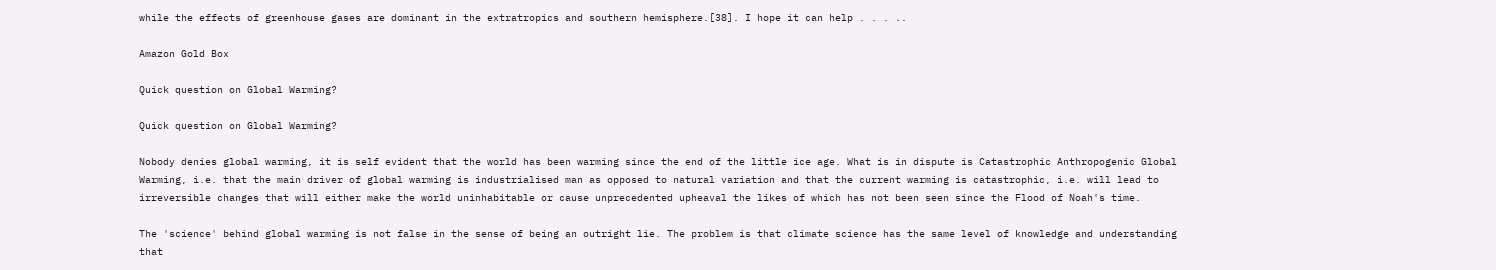while the effects of greenhouse gases are dominant in the extratropics and southern hemisphere.[38]. I hope it can help . . . ..

Amazon Gold Box

Quick question on Global Warming?

Quick question on Global Warming?

Nobody denies global warming, it is self evident that the world has been warming since the end of the little ice age. What is in dispute is Catastrophic Anthropogenic Global Warming, i.e. that the main driver of global warming is industrialised man as opposed to natural variation and that the current warming is catastrophic, i.e. will lead to irreversible changes that will either make the world uninhabitable or cause unprecedented upheaval the likes of which has not been seen since the Flood of Noah's time.

The 'science' behind global warming is not false in the sense of being an outright lie. The problem is that climate science has the same level of knowledge and understanding that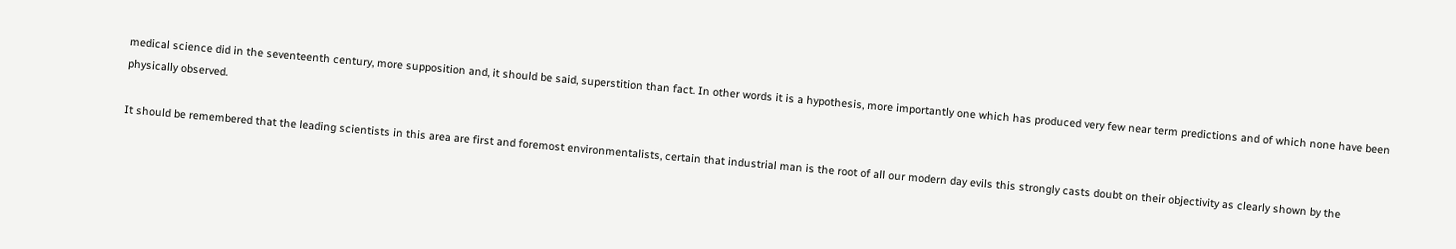medical science did in the seventeenth century, more supposition and, it should be said, superstition than fact. In other words it is a hypothesis, more importantly one which has produced very few near term predictions and of which none have been physically observed.

It should be remembered that the leading scientists in this area are first and foremost environmentalists, certain that industrial man is the root of all our modern day evils this strongly casts doubt on their objectivity as clearly shown by the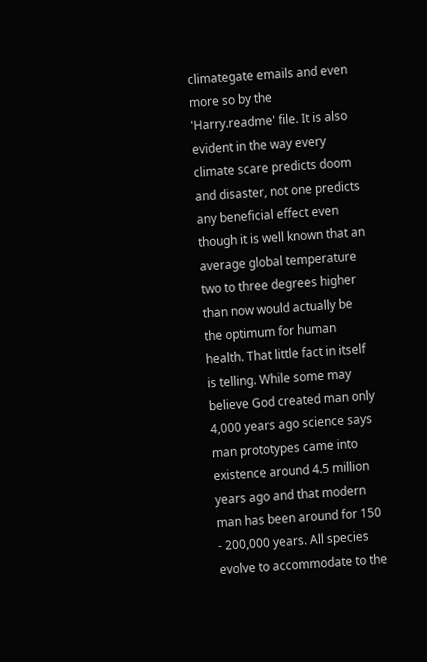climategate emails and even more so by the 'Harry.readme' file. It is also evident in the way every climate scare predicts doom and disaster, not one predicts any beneficial effect even though it is well known that an average global temperature two to three degrees higher than now would actually be the optimum for human health. That little fact in itself is telling. While some may believe God created man only 4,000 years ago science says man prototypes came into existence around 4.5 million years ago and that modern man has been around for 150 - 200,000 years. All species evolve to accommodate to the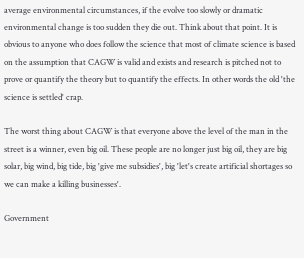average environmental circumstances, if the evolve too slowly or dramatic environmental change is too sudden they die out. Think about that point. It is obvious to anyone who does follow the science that most of climate science is based on the assumption that CAGW is valid and exists and research is pitched not to prove or quantify the theory but to quantify the effects. In other words the old 'the science is settled' crap.

The worst thing about CAGW is that everyone above the level of the man in the street is a winner, even big oil. These people are no longer just big oil, they are big solar, big wind, big tide, big 'give me subsidies', big 'let's create artificial shortages so we can make a killing businesses'.

Government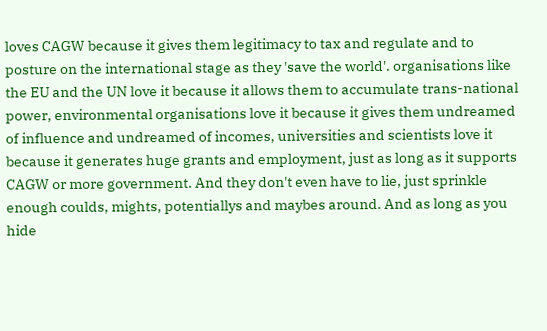loves CAGW because it gives them legitimacy to tax and regulate and to posture on the international stage as they 'save the world'. organisations like the EU and the UN love it because it allows them to accumulate trans-national power, environmental organisations love it because it gives them undreamed of influence and undreamed of incomes, universities and scientists love it because it generates huge grants and employment, just as long as it supports CAGW or more government. And they don't even have to lie, just sprinkle enough coulds, mights, potentiallys and maybes around. And as long as you hide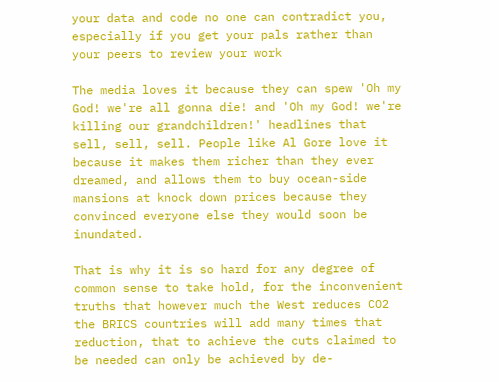your data and code no one can contradict you, especially if you get your pals rather than your peers to review your work

The media loves it because they can spew 'Oh my God! we're all gonna die! and 'Oh my God! we're killing our grandchildren!' headlines that sell, sell, sell. People like Al Gore love it because it makes them richer than they ever dreamed, and allows them to buy ocean-side mansions at knock down prices because they convinced everyone else they would soon be inundated.

That is why it is so hard for any degree of common sense to take hold, for the inconvenient truths that however much the West reduces CO2 the BRICS countries will add many times that reduction, that to achieve the cuts claimed to be needed can only be achieved by de-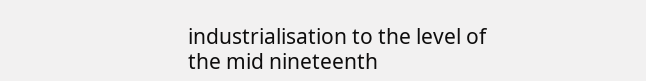industrialisation to the level of the mid nineteenth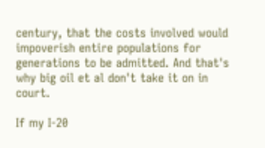century, that the costs involved would impoverish entire populations for generations to be admitted. And that's why big oil et al don't take it on in court.

If my I-20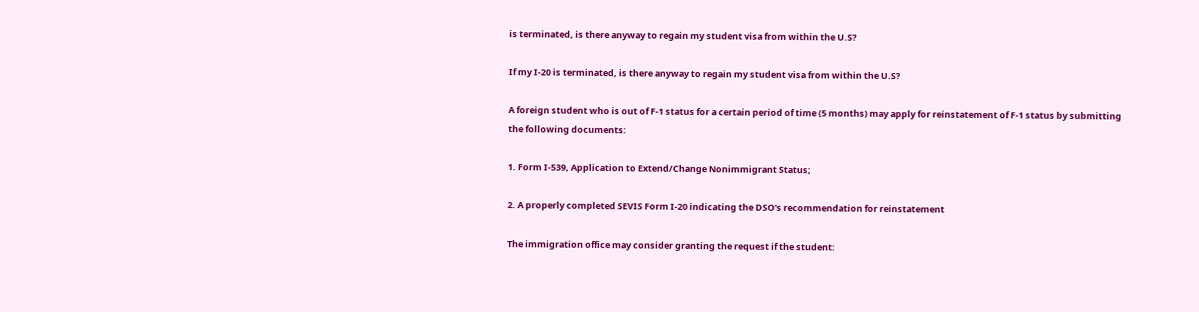is terminated, is there anyway to regain my student visa from within the U.S?

If my I-20 is terminated, is there anyway to regain my student visa from within the U.S?

A foreign student who is out of F-1 status for a certain period of time (5 months) may apply for reinstatement of F-1 status by submitting the following documents:

1. Form I-539, Application to Extend/Change Nonimmigrant Status;

2. A properly completed SEVIS Form I-20 indicating the DSO's recommendation for reinstatement

The immigration office may consider granting the request if the student: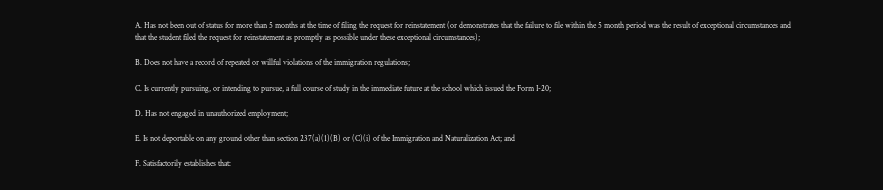A. Has not been out of status for more than 5 months at the time of filing the request for reinstatement (or demonstrates that the failure to file within the 5 month period was the result of exceptional circumstances and that the student filed the request for reinstatement as promptly as possible under these exceptional circumstances);

B. Does not have a record of repeated or willful violations of the immigration regulations;

C. Is currently pursuing, or intending to pursue, a full course of study in the immediate future at the school which issued the Form I-20;

D. Has not engaged in unauthorized employment;

E. Is not deportable on any ground other than section 237(a)(1)(B) or (C)(i) of the Immigration and Naturalization Act; and

F. Satisfactorily establishes that: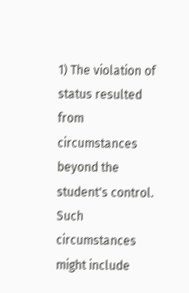1) The violation of status resulted from circumstances beyond the student's control. Such circumstances might include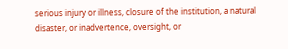serious injury or illness, closure of the institution, a natural disaster, or inadvertence, oversight, or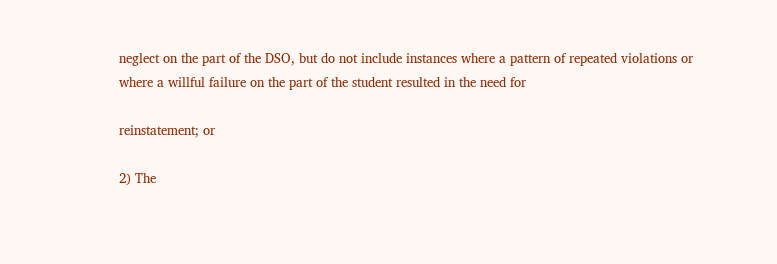neglect on the part of the DSO, but do not include instances where a pattern of repeated violations or where a willful failure on the part of the student resulted in the need for

reinstatement; or

2) The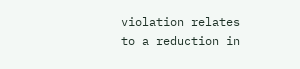violation relates to a reduction in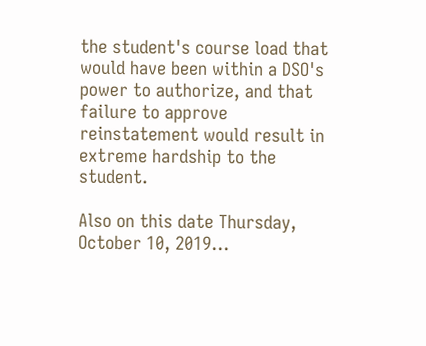the student's course load that would have been within a DSO's power to authorize, and that failure to approve reinstatement would result in extreme hardship to the student.

Also on this date Thursday, October 10, 2019...